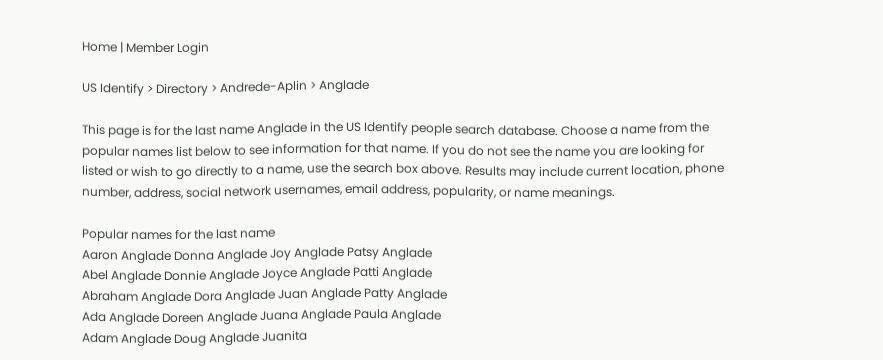Home | Member Login

US Identify > Directory > Andrede-Aplin > Anglade

This page is for the last name Anglade in the US Identify people search database. Choose a name from the popular names list below to see information for that name. If you do not see the name you are looking for listed or wish to go directly to a name, use the search box above. Results may include current location, phone number, address, social network usernames, email address, popularity, or name meanings.

Popular names for the last name
Aaron Anglade Donna Anglade Joy Anglade Patsy Anglade
Abel Anglade Donnie Anglade Joyce Anglade Patti Anglade
Abraham Anglade Dora Anglade Juan Anglade Patty Anglade
Ada Anglade Doreen Anglade Juana Anglade Paula Anglade
Adam Anglade Doug Anglade Juanita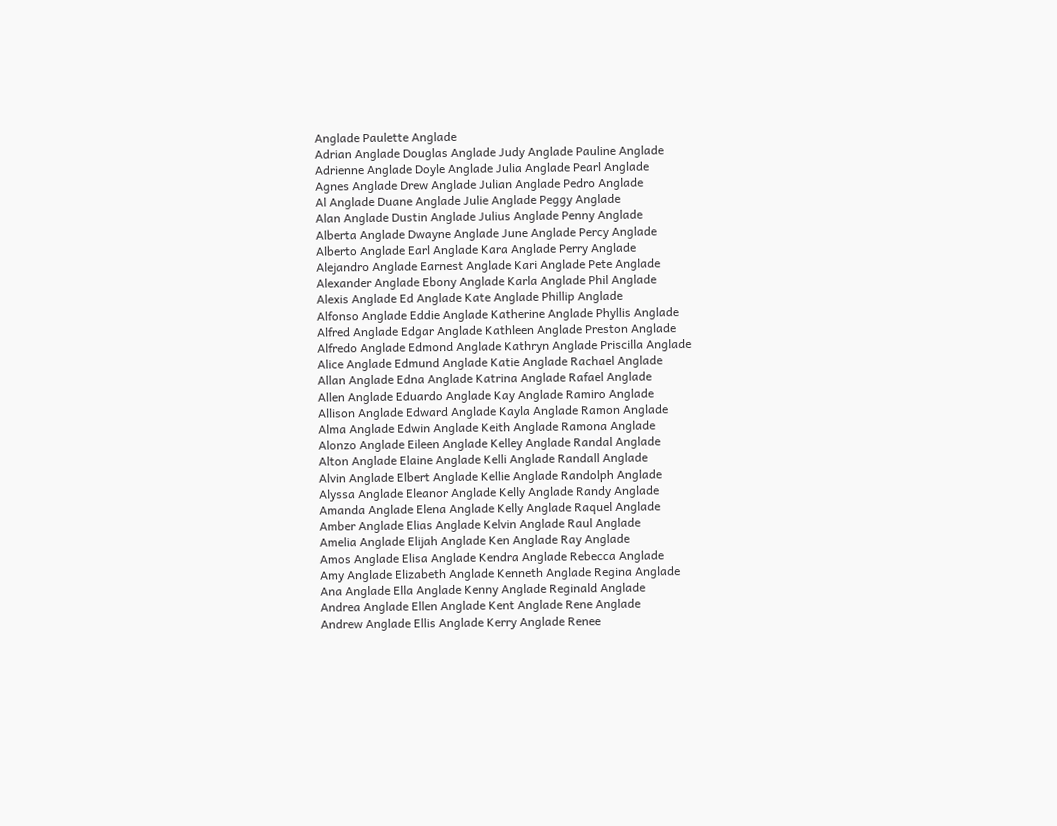Anglade Paulette Anglade
Adrian Anglade Douglas Anglade Judy Anglade Pauline Anglade
Adrienne Anglade Doyle Anglade Julia Anglade Pearl Anglade
Agnes Anglade Drew Anglade Julian Anglade Pedro Anglade
Al Anglade Duane Anglade Julie Anglade Peggy Anglade
Alan Anglade Dustin Anglade Julius Anglade Penny Anglade
Alberta Anglade Dwayne Anglade June Anglade Percy Anglade
Alberto Anglade Earl Anglade Kara Anglade Perry Anglade
Alejandro Anglade Earnest Anglade Kari Anglade Pete Anglade
Alexander Anglade Ebony Anglade Karla Anglade Phil Anglade
Alexis Anglade Ed Anglade Kate Anglade Phillip Anglade
Alfonso Anglade Eddie Anglade Katherine Anglade Phyllis Anglade
Alfred Anglade Edgar Anglade Kathleen Anglade Preston Anglade
Alfredo Anglade Edmond Anglade Kathryn Anglade Priscilla Anglade
Alice Anglade Edmund Anglade Katie Anglade Rachael Anglade
Allan Anglade Edna Anglade Katrina Anglade Rafael Anglade
Allen Anglade Eduardo Anglade Kay Anglade Ramiro Anglade
Allison Anglade Edward Anglade Kayla Anglade Ramon Anglade
Alma Anglade Edwin Anglade Keith Anglade Ramona Anglade
Alonzo Anglade Eileen Anglade Kelley Anglade Randal Anglade
Alton Anglade Elaine Anglade Kelli Anglade Randall Anglade
Alvin Anglade Elbert Anglade Kellie Anglade Randolph Anglade
Alyssa Anglade Eleanor Anglade Kelly Anglade Randy Anglade
Amanda Anglade Elena Anglade Kelly Anglade Raquel Anglade
Amber Anglade Elias Anglade Kelvin Anglade Raul Anglade
Amelia Anglade Elijah Anglade Ken Anglade Ray Anglade
Amos Anglade Elisa Anglade Kendra Anglade Rebecca Anglade
Amy Anglade Elizabeth Anglade Kenneth Anglade Regina Anglade
Ana Anglade Ella Anglade Kenny Anglade Reginald Anglade
Andrea Anglade Ellen Anglade Kent Anglade Rene Anglade
Andrew Anglade Ellis Anglade Kerry Anglade Renee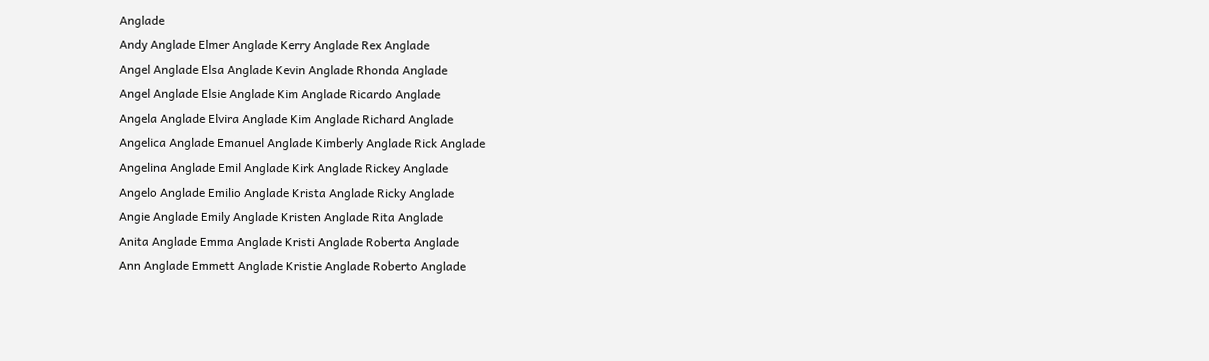Anglade
Andy Anglade Elmer Anglade Kerry Anglade Rex Anglade
Angel Anglade Elsa Anglade Kevin Anglade Rhonda Anglade
Angel Anglade Elsie Anglade Kim Anglade Ricardo Anglade
Angela Anglade Elvira Anglade Kim Anglade Richard Anglade
Angelica Anglade Emanuel Anglade Kimberly Anglade Rick Anglade
Angelina Anglade Emil Anglade Kirk Anglade Rickey Anglade
Angelo Anglade Emilio Anglade Krista Anglade Ricky Anglade
Angie Anglade Emily Anglade Kristen Anglade Rita Anglade
Anita Anglade Emma Anglade Kristi Anglade Roberta Anglade
Ann Anglade Emmett Anglade Kristie Anglade Roberto Anglade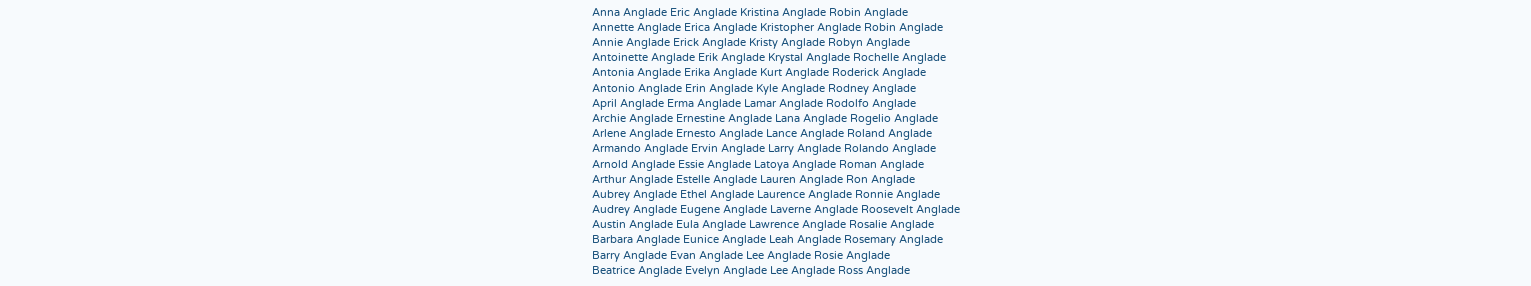Anna Anglade Eric Anglade Kristina Anglade Robin Anglade
Annette Anglade Erica Anglade Kristopher Anglade Robin Anglade
Annie Anglade Erick Anglade Kristy Anglade Robyn Anglade
Antoinette Anglade Erik Anglade Krystal Anglade Rochelle Anglade
Antonia Anglade Erika Anglade Kurt Anglade Roderick Anglade
Antonio Anglade Erin Anglade Kyle Anglade Rodney Anglade
April Anglade Erma Anglade Lamar Anglade Rodolfo Anglade
Archie Anglade Ernestine Anglade Lana Anglade Rogelio Anglade
Arlene Anglade Ernesto Anglade Lance Anglade Roland Anglade
Armando Anglade Ervin Anglade Larry Anglade Rolando Anglade
Arnold Anglade Essie Anglade Latoya Anglade Roman Anglade
Arthur Anglade Estelle Anglade Lauren Anglade Ron Anglade
Aubrey Anglade Ethel Anglade Laurence Anglade Ronnie Anglade
Audrey Anglade Eugene Anglade Laverne Anglade Roosevelt Anglade
Austin Anglade Eula Anglade Lawrence Anglade Rosalie Anglade
Barbara Anglade Eunice Anglade Leah Anglade Rosemary Anglade
Barry Anglade Evan Anglade Lee Anglade Rosie Anglade
Beatrice Anglade Evelyn Anglade Lee Anglade Ross Anglade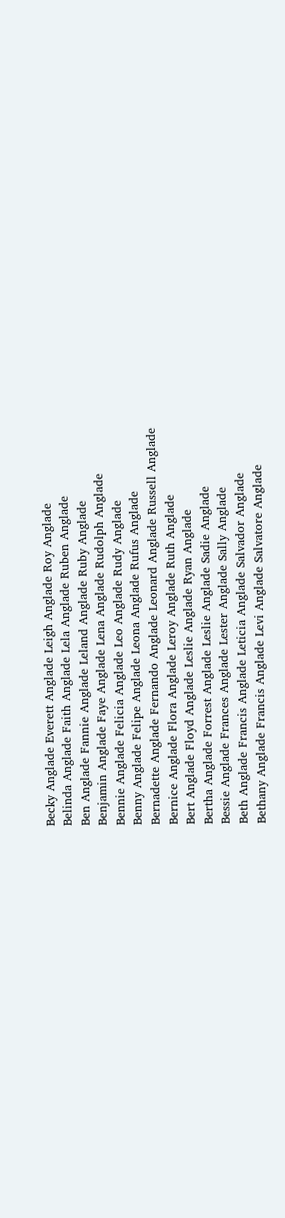Becky Anglade Everett Anglade Leigh Anglade Roy Anglade
Belinda Anglade Faith Anglade Lela Anglade Ruben Anglade
Ben Anglade Fannie Anglade Leland Anglade Ruby Anglade
Benjamin Anglade Faye Anglade Lena Anglade Rudolph Anglade
Bennie Anglade Felicia Anglade Leo Anglade Rudy Anglade
Benny Anglade Felipe Anglade Leona Anglade Rufus Anglade
Bernadette Anglade Fernando Anglade Leonard Anglade Russell Anglade
Bernice Anglade Flora Anglade Leroy Anglade Ruth Anglade
Bert Anglade Floyd Anglade Leslie Anglade Ryan Anglade
Bertha Anglade Forrest Anglade Leslie Anglade Sadie Anglade
Bessie Anglade Frances Anglade Lester Anglade Sally Anglade
Beth Anglade Francis Anglade Leticia Anglade Salvador Anglade
Bethany Anglade Francis Anglade Levi Anglade Salvatore Anglade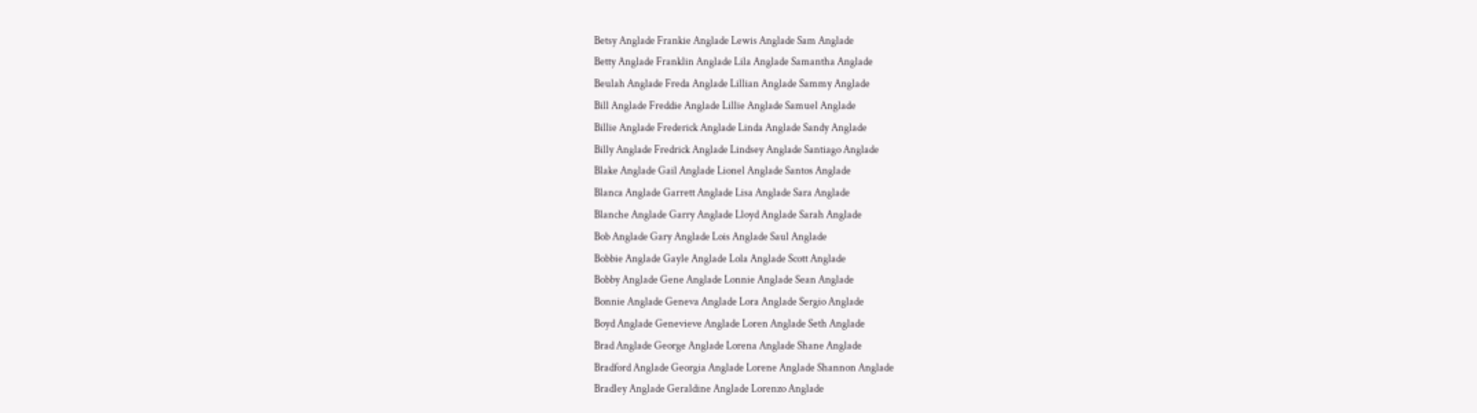Betsy Anglade Frankie Anglade Lewis Anglade Sam Anglade
Betty Anglade Franklin Anglade Lila Anglade Samantha Anglade
Beulah Anglade Freda Anglade Lillian Anglade Sammy Anglade
Bill Anglade Freddie Anglade Lillie Anglade Samuel Anglade
Billie Anglade Frederick Anglade Linda Anglade Sandy Anglade
Billy Anglade Fredrick Anglade Lindsey Anglade Santiago Anglade
Blake Anglade Gail Anglade Lionel Anglade Santos Anglade
Blanca Anglade Garrett Anglade Lisa Anglade Sara Anglade
Blanche Anglade Garry Anglade Lloyd Anglade Sarah Anglade
Bob Anglade Gary Anglade Lois Anglade Saul Anglade
Bobbie Anglade Gayle Anglade Lola Anglade Scott Anglade
Bobby Anglade Gene Anglade Lonnie Anglade Sean Anglade
Bonnie Anglade Geneva Anglade Lora Anglade Sergio Anglade
Boyd Anglade Genevieve Anglade Loren Anglade Seth Anglade
Brad Anglade George Anglade Lorena Anglade Shane Anglade
Bradford Anglade Georgia Anglade Lorene Anglade Shannon Anglade
Bradley Anglade Geraldine Anglade Lorenzo Anglade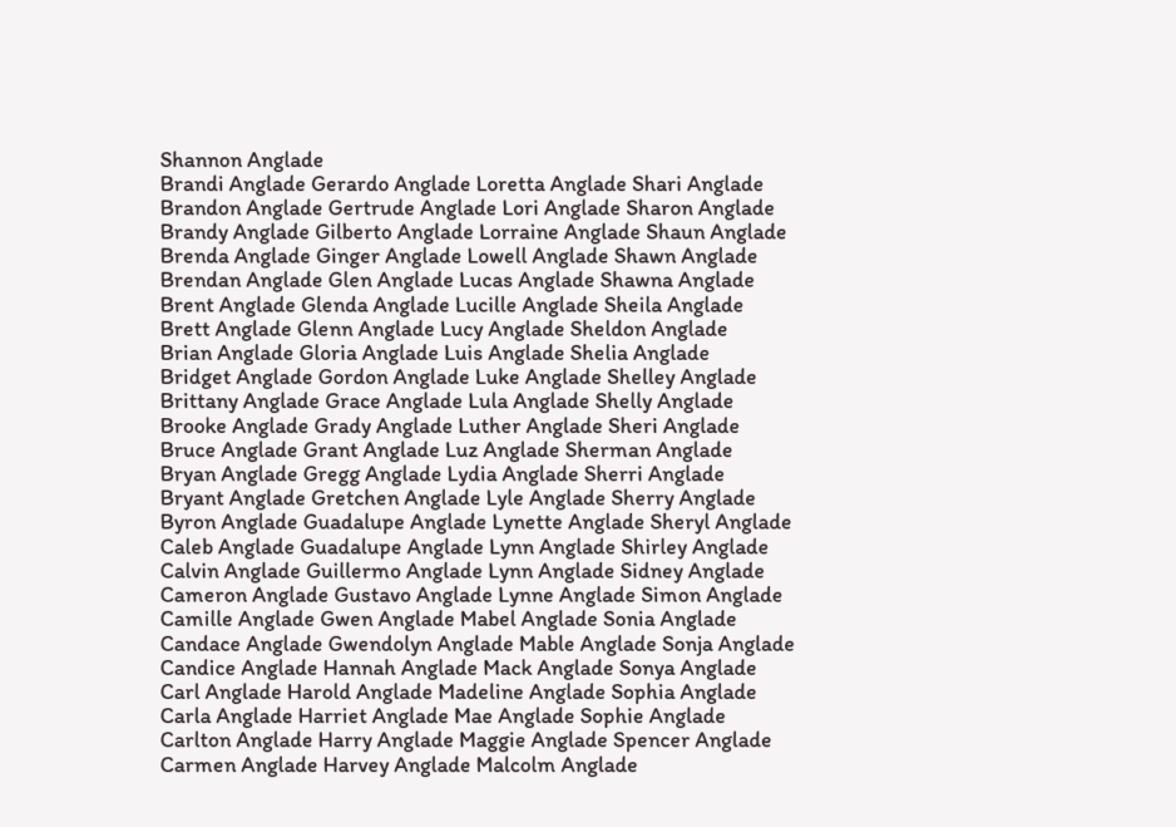Shannon Anglade
Brandi Anglade Gerardo Anglade Loretta Anglade Shari Anglade
Brandon Anglade Gertrude Anglade Lori Anglade Sharon Anglade
Brandy Anglade Gilberto Anglade Lorraine Anglade Shaun Anglade
Brenda Anglade Ginger Anglade Lowell Anglade Shawn Anglade
Brendan Anglade Glen Anglade Lucas Anglade Shawna Anglade
Brent Anglade Glenda Anglade Lucille Anglade Sheila Anglade
Brett Anglade Glenn Anglade Lucy Anglade Sheldon Anglade
Brian Anglade Gloria Anglade Luis Anglade Shelia Anglade
Bridget Anglade Gordon Anglade Luke Anglade Shelley Anglade
Brittany Anglade Grace Anglade Lula Anglade Shelly Anglade
Brooke Anglade Grady Anglade Luther Anglade Sheri Anglade
Bruce Anglade Grant Anglade Luz Anglade Sherman Anglade
Bryan Anglade Gregg Anglade Lydia Anglade Sherri Anglade
Bryant Anglade Gretchen Anglade Lyle Anglade Sherry Anglade
Byron Anglade Guadalupe Anglade Lynette Anglade Sheryl Anglade
Caleb Anglade Guadalupe Anglade Lynn Anglade Shirley Anglade
Calvin Anglade Guillermo Anglade Lynn Anglade Sidney Anglade
Cameron Anglade Gustavo Anglade Lynne Anglade Simon Anglade
Camille Anglade Gwen Anglade Mabel Anglade Sonia Anglade
Candace Anglade Gwendolyn Anglade Mable Anglade Sonja Anglade
Candice Anglade Hannah Anglade Mack Anglade Sonya Anglade
Carl Anglade Harold Anglade Madeline Anglade Sophia Anglade
Carla Anglade Harriet Anglade Mae Anglade Sophie Anglade
Carlton Anglade Harry Anglade Maggie Anglade Spencer Anglade
Carmen Anglade Harvey Anglade Malcolm Anglade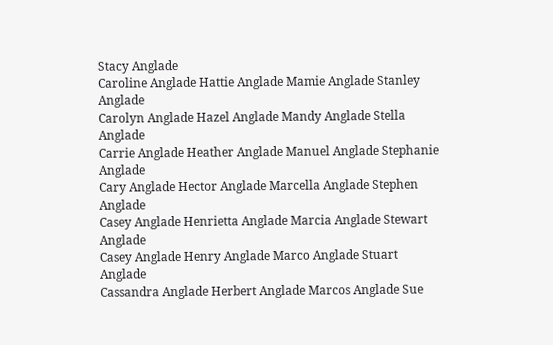Stacy Anglade
Caroline Anglade Hattie Anglade Mamie Anglade Stanley Anglade
Carolyn Anglade Hazel Anglade Mandy Anglade Stella Anglade
Carrie Anglade Heather Anglade Manuel Anglade Stephanie Anglade
Cary Anglade Hector Anglade Marcella Anglade Stephen Anglade
Casey Anglade Henrietta Anglade Marcia Anglade Stewart Anglade
Casey Anglade Henry Anglade Marco Anglade Stuart Anglade
Cassandra Anglade Herbert Anglade Marcos Anglade Sue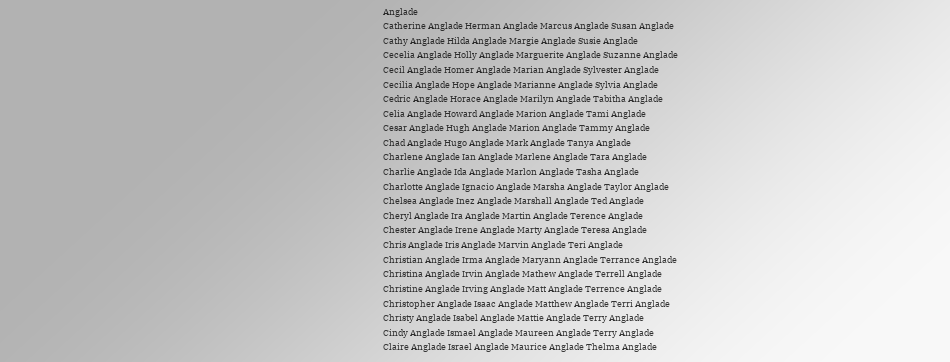Anglade
Catherine Anglade Herman Anglade Marcus Anglade Susan Anglade
Cathy Anglade Hilda Anglade Margie Anglade Susie Anglade
Cecelia Anglade Holly Anglade Marguerite Anglade Suzanne Anglade
Cecil Anglade Homer Anglade Marian Anglade Sylvester Anglade
Cecilia Anglade Hope Anglade Marianne Anglade Sylvia Anglade
Cedric Anglade Horace Anglade Marilyn Anglade Tabitha Anglade
Celia Anglade Howard Anglade Marion Anglade Tami Anglade
Cesar Anglade Hugh Anglade Marion Anglade Tammy Anglade
Chad Anglade Hugo Anglade Mark Anglade Tanya Anglade
Charlene Anglade Ian Anglade Marlene Anglade Tara Anglade
Charlie Anglade Ida Anglade Marlon Anglade Tasha Anglade
Charlotte Anglade Ignacio Anglade Marsha Anglade Taylor Anglade
Chelsea Anglade Inez Anglade Marshall Anglade Ted Anglade
Cheryl Anglade Ira Anglade Martin Anglade Terence Anglade
Chester Anglade Irene Anglade Marty Anglade Teresa Anglade
Chris Anglade Iris Anglade Marvin Anglade Teri Anglade
Christian Anglade Irma Anglade Maryann Anglade Terrance Anglade
Christina Anglade Irvin Anglade Mathew Anglade Terrell Anglade
Christine Anglade Irving Anglade Matt Anglade Terrence Anglade
Christopher Anglade Isaac Anglade Matthew Anglade Terri Anglade
Christy Anglade Isabel Anglade Mattie Anglade Terry Anglade
Cindy Anglade Ismael Anglade Maureen Anglade Terry Anglade
Claire Anglade Israel Anglade Maurice Anglade Thelma Anglade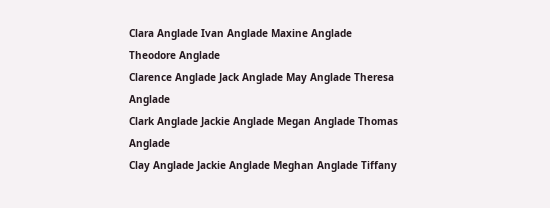Clara Anglade Ivan Anglade Maxine Anglade Theodore Anglade
Clarence Anglade Jack Anglade May Anglade Theresa Anglade
Clark Anglade Jackie Anglade Megan Anglade Thomas Anglade
Clay Anglade Jackie Anglade Meghan Anglade Tiffany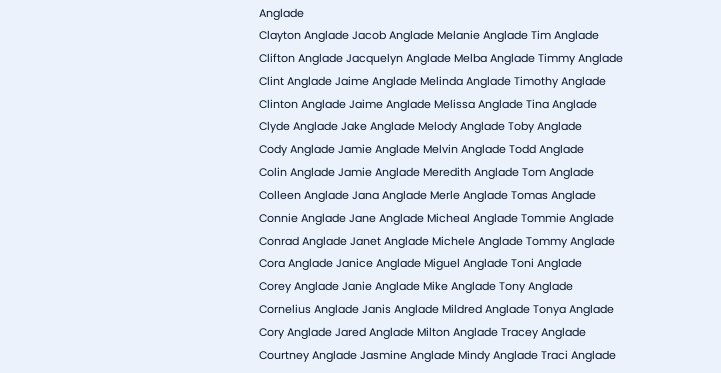Anglade
Clayton Anglade Jacob Anglade Melanie Anglade Tim Anglade
Clifton Anglade Jacquelyn Anglade Melba Anglade Timmy Anglade
Clint Anglade Jaime Anglade Melinda Anglade Timothy Anglade
Clinton Anglade Jaime Anglade Melissa Anglade Tina Anglade
Clyde Anglade Jake Anglade Melody Anglade Toby Anglade
Cody Anglade Jamie Anglade Melvin Anglade Todd Anglade
Colin Anglade Jamie Anglade Meredith Anglade Tom Anglade
Colleen Anglade Jana Anglade Merle Anglade Tomas Anglade
Connie Anglade Jane Anglade Micheal Anglade Tommie Anglade
Conrad Anglade Janet Anglade Michele Anglade Tommy Anglade
Cora Anglade Janice Anglade Miguel Anglade Toni Anglade
Corey Anglade Janie Anglade Mike Anglade Tony Anglade
Cornelius Anglade Janis Anglade Mildred Anglade Tonya Anglade
Cory Anglade Jared Anglade Milton Anglade Tracey Anglade
Courtney Anglade Jasmine Anglade Mindy Anglade Traci Anglade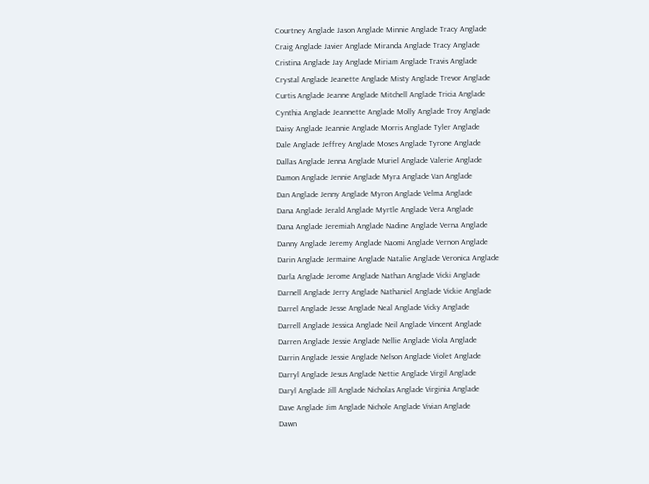Courtney Anglade Jason Anglade Minnie Anglade Tracy Anglade
Craig Anglade Javier Anglade Miranda Anglade Tracy Anglade
Cristina Anglade Jay Anglade Miriam Anglade Travis Anglade
Crystal Anglade Jeanette Anglade Misty Anglade Trevor Anglade
Curtis Anglade Jeanne Anglade Mitchell Anglade Tricia Anglade
Cynthia Anglade Jeannette Anglade Molly Anglade Troy Anglade
Daisy Anglade Jeannie Anglade Morris Anglade Tyler Anglade
Dale Anglade Jeffrey Anglade Moses Anglade Tyrone Anglade
Dallas Anglade Jenna Anglade Muriel Anglade Valerie Anglade
Damon Anglade Jennie Anglade Myra Anglade Van Anglade
Dan Anglade Jenny Anglade Myron Anglade Velma Anglade
Dana Anglade Jerald Anglade Myrtle Anglade Vera Anglade
Dana Anglade Jeremiah Anglade Nadine Anglade Verna Anglade
Danny Anglade Jeremy Anglade Naomi Anglade Vernon Anglade
Darin Anglade Jermaine Anglade Natalie Anglade Veronica Anglade
Darla Anglade Jerome Anglade Nathan Anglade Vicki Anglade
Darnell Anglade Jerry Anglade Nathaniel Anglade Vickie Anglade
Darrel Anglade Jesse Anglade Neal Anglade Vicky Anglade
Darrell Anglade Jessica Anglade Neil Anglade Vincent Anglade
Darren Anglade Jessie Anglade Nellie Anglade Viola Anglade
Darrin Anglade Jessie Anglade Nelson Anglade Violet Anglade
Darryl Anglade Jesus Anglade Nettie Anglade Virgil Anglade
Daryl Anglade Jill Anglade Nicholas Anglade Virginia Anglade
Dave Anglade Jim Anglade Nichole Anglade Vivian Anglade
Dawn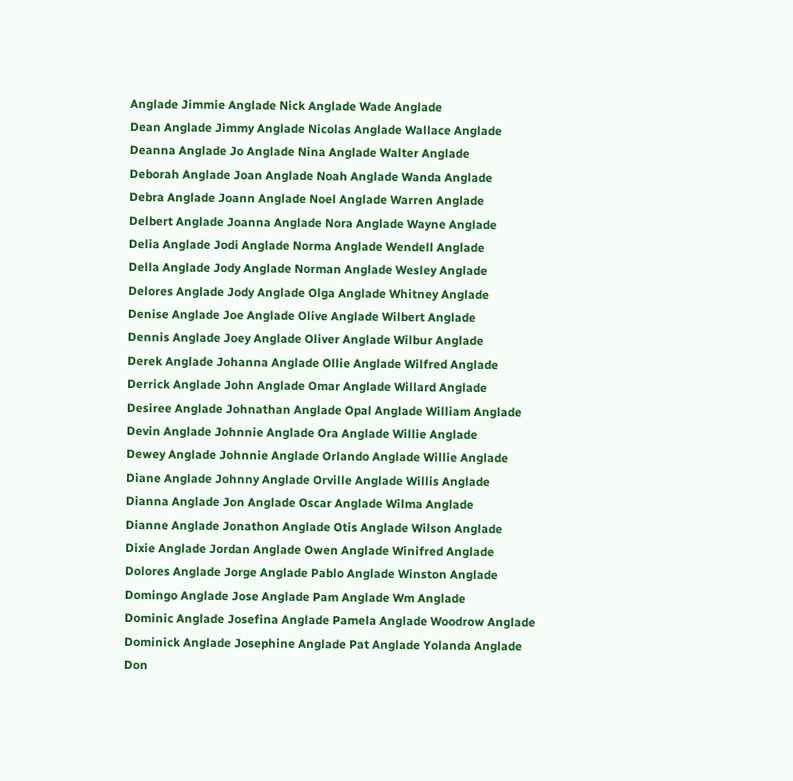Anglade Jimmie Anglade Nick Anglade Wade Anglade
Dean Anglade Jimmy Anglade Nicolas Anglade Wallace Anglade
Deanna Anglade Jo Anglade Nina Anglade Walter Anglade
Deborah Anglade Joan Anglade Noah Anglade Wanda Anglade
Debra Anglade Joann Anglade Noel Anglade Warren Anglade
Delbert Anglade Joanna Anglade Nora Anglade Wayne Anglade
Delia Anglade Jodi Anglade Norma Anglade Wendell Anglade
Della Anglade Jody Anglade Norman Anglade Wesley Anglade
Delores Anglade Jody Anglade Olga Anglade Whitney Anglade
Denise Anglade Joe Anglade Olive Anglade Wilbert Anglade
Dennis Anglade Joey Anglade Oliver Anglade Wilbur Anglade
Derek Anglade Johanna Anglade Ollie Anglade Wilfred Anglade
Derrick Anglade John Anglade Omar Anglade Willard Anglade
Desiree Anglade Johnathan Anglade Opal Anglade William Anglade
Devin Anglade Johnnie Anglade Ora Anglade Willie Anglade
Dewey Anglade Johnnie Anglade Orlando Anglade Willie Anglade
Diane Anglade Johnny Anglade Orville Anglade Willis Anglade
Dianna Anglade Jon Anglade Oscar Anglade Wilma Anglade
Dianne Anglade Jonathon Anglade Otis Anglade Wilson Anglade
Dixie Anglade Jordan Anglade Owen Anglade Winifred Anglade
Dolores Anglade Jorge Anglade Pablo Anglade Winston Anglade
Domingo Anglade Jose Anglade Pam Anglade Wm Anglade
Dominic Anglade Josefina Anglade Pamela Anglade Woodrow Anglade
Dominick Anglade Josephine Anglade Pat Anglade Yolanda Anglade
Don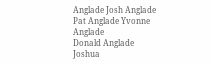Anglade Josh Anglade Pat Anglade Yvonne Anglade
Donald Anglade Joshua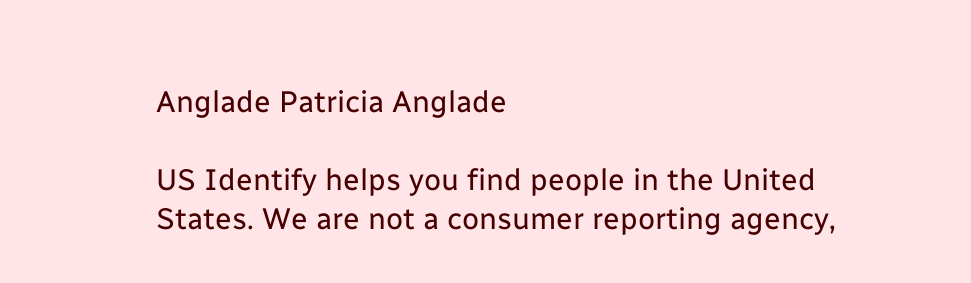Anglade Patricia Anglade

US Identify helps you find people in the United States. We are not a consumer reporting agency,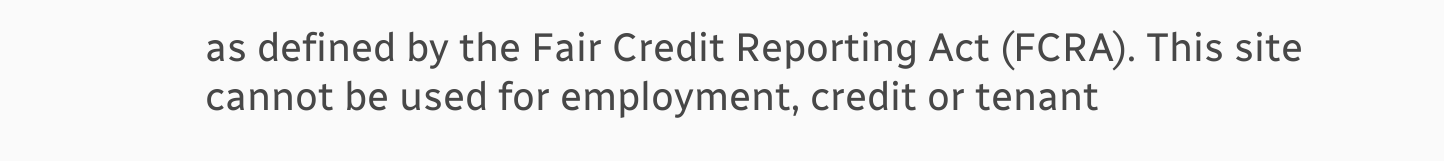as defined by the Fair Credit Reporting Act (FCRA). This site cannot be used for employment, credit or tenant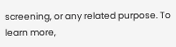screening, or any related purpose. To learn more,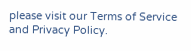please visit our Terms of Service and Privacy Policy.